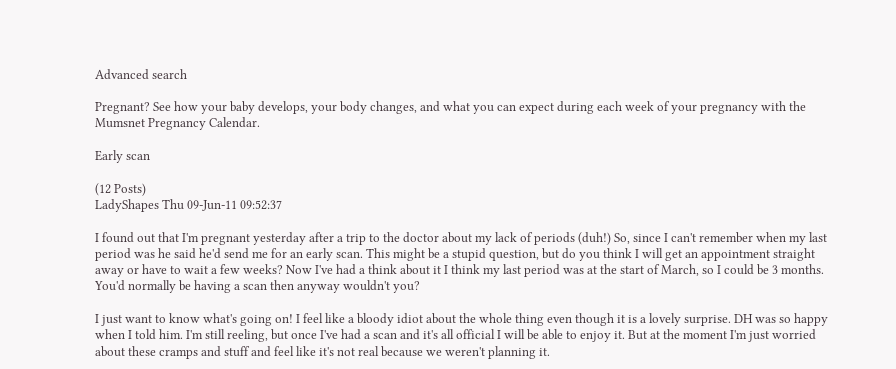Advanced search

Pregnant? See how your baby develops, your body changes, and what you can expect during each week of your pregnancy with the Mumsnet Pregnancy Calendar.

Early scan

(12 Posts)
LadyShapes Thu 09-Jun-11 09:52:37

I found out that I'm pregnant yesterday after a trip to the doctor about my lack of periods (duh!) So, since I can't remember when my last period was he said he'd send me for an early scan. This might be a stupid question, but do you think I will get an appointment straight away or have to wait a few weeks? Now I've had a think about it I think my last period was at the start of March, so I could be 3 months. You'd normally be having a scan then anyway wouldn't you?

I just want to know what's going on! I feel like a bloody idiot about the whole thing even though it is a lovely surprise. DH was so happy when I told him. I'm still reeling, but once I've had a scan and it's all official I will be able to enjoy it. But at the moment I'm just worried about these cramps and stuff and feel like it's not real because we weren't planning it.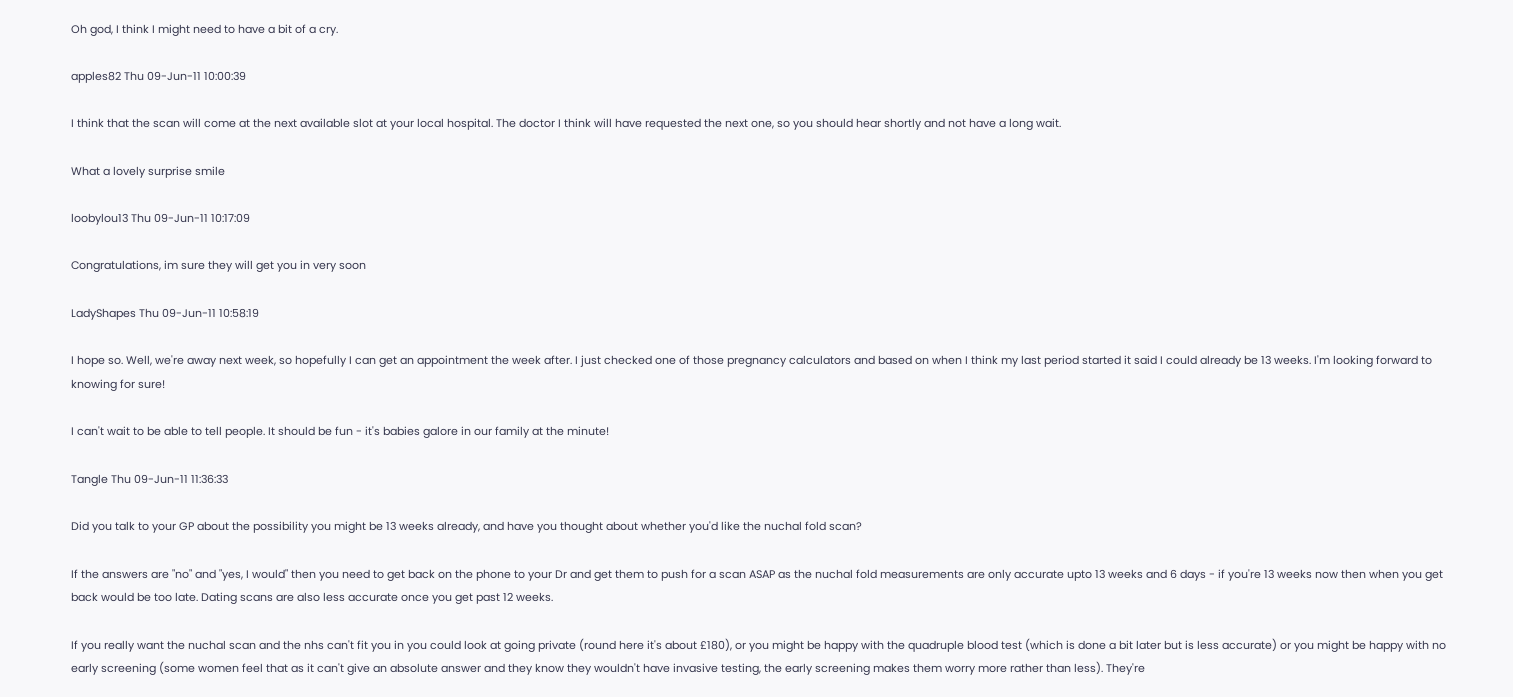Oh god, I think I might need to have a bit of a cry.

apples82 Thu 09-Jun-11 10:00:39

I think that the scan will come at the next available slot at your local hospital. The doctor I think will have requested the next one, so you should hear shortly and not have a long wait.

What a lovely surprise smile

loobylou13 Thu 09-Jun-11 10:17:09

Congratulations, im sure they will get you in very soon

LadyShapes Thu 09-Jun-11 10:58:19

I hope so. Well, we're away next week, so hopefully I can get an appointment the week after. I just checked one of those pregnancy calculators and based on when I think my last period started it said I could already be 13 weeks. I'm looking forward to knowing for sure!

I can't wait to be able to tell people. It should be fun - it's babies galore in our family at the minute!

Tangle Thu 09-Jun-11 11:36:33

Did you talk to your GP about the possibility you might be 13 weeks already, and have you thought about whether you'd like the nuchal fold scan?

If the answers are "no" and "yes, I would" then you need to get back on the phone to your Dr and get them to push for a scan ASAP as the nuchal fold measurements are only accurate upto 13 weeks and 6 days - if you're 13 weeks now then when you get back would be too late. Dating scans are also less accurate once you get past 12 weeks.

If you really want the nuchal scan and the nhs can't fit you in you could look at going private (round here it's about £180), or you might be happy with the quadruple blood test (which is done a bit later but is less accurate) or you might be happy with no early screening (some women feel that as it can't give an absolute answer and they know they wouldn't have invasive testing, the early screening makes them worry more rather than less). They're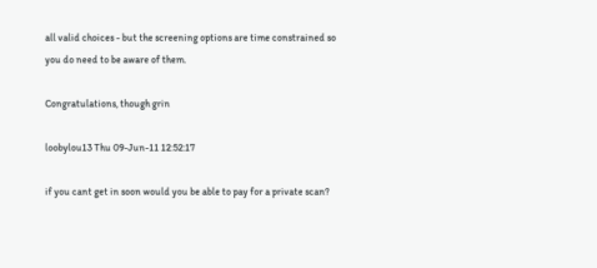all valid choices - but the screening options are time constrained so you do need to be aware of them.

Congratulations, though grin

loobylou13 Thu 09-Jun-11 12:52:17

if you cant get in soon would you be able to pay for a private scan?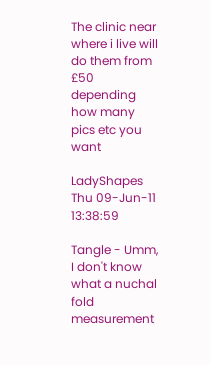The clinic near where i live will do them from £50 depending how many pics etc you want

LadyShapes Thu 09-Jun-11 13:38:59

Tangle - Umm, I don't know what a nuchal fold measurement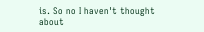is. So no I haven't thought about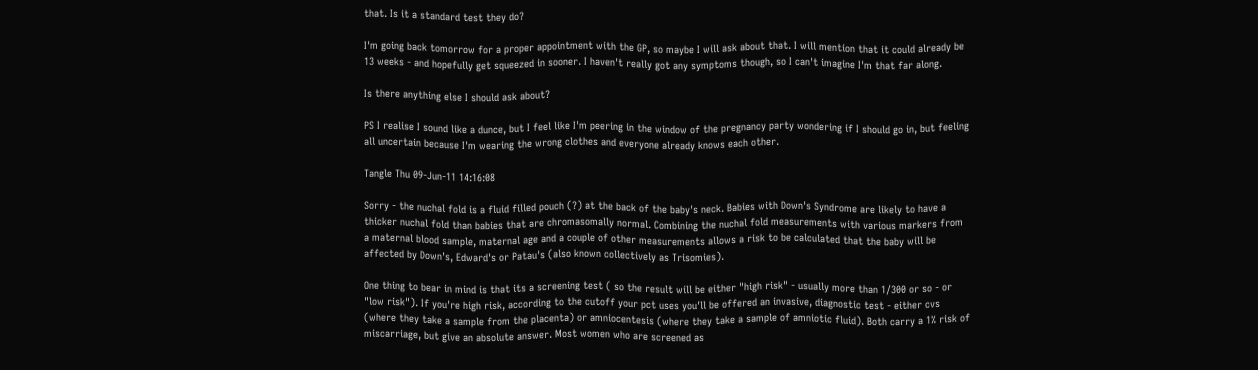that. Is it a standard test they do?

I'm going back tomorrow for a proper appointment with the GP, so maybe I will ask about that. I will mention that it could already be 13 weeks - and hopefully get squeezed in sooner. I haven't really got any symptoms though, so I can't imagine I'm that far along.

Is there anything else I should ask about?

PS I realise I sound like a dunce, but I feel like I'm peering in the window of the pregnancy party wondering if I should go in, but feeling all uncertain because I'm wearing the wrong clothes and everyone already knows each other.

Tangle Thu 09-Jun-11 14:16:08

Sorry - the nuchal fold is a fluid filled pouch (?) at the back of the baby's neck. Babies with Down's Syndrome are likely to have a thicker nuchal fold than babies that are chromasomally normal. Combining the nuchal fold measurements with various markers from a maternal blood sample, maternal age and a couple of other measurements allows a risk to be calculated that the baby will be affected by Down's, Edward's or Patau's (also known collectively as Trisomies).

One thing to bear in mind is that its a screening test ( so the result will be either "high risk" - usually more than 1/300 or so - or "low risk"). If you're high risk, according to the cutoff your pct uses you'll be offered an invasive, diagnostic test - either cvs (where they take a sample from the placenta) or amniocentesis (where they take a sample of amniotic fluid). Both carry a 1% risk of miscarriage, but give an absolute answer. Most women who are screened as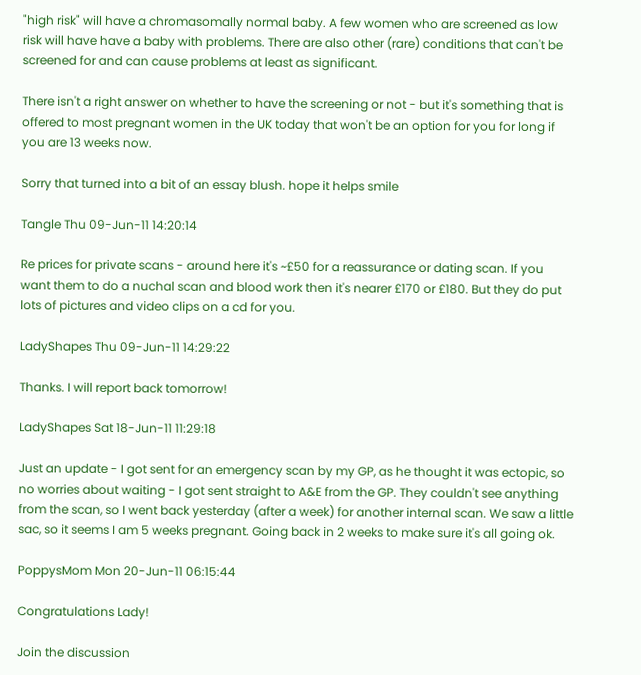"high risk" will have a chromasomally normal baby. A few women who are screened as low risk will have have a baby with problems. There are also other (rare) conditions that can't be screened for and can cause problems at least as significant.

There isn't a right answer on whether to have the screening or not - but it's something that is offered to most pregnant women in the UK today that won't be an option for you for long if you are 13 weeks now.

Sorry that turned into a bit of an essay blush. hope it helps smile

Tangle Thu 09-Jun-11 14:20:14

Re prices for private scans - around here it's ~£50 for a reassurance or dating scan. If you want them to do a nuchal scan and blood work then it's nearer £170 or £180. But they do put lots of pictures and video clips on a cd for you.

LadyShapes Thu 09-Jun-11 14:29:22

Thanks. I will report back tomorrow!

LadyShapes Sat 18-Jun-11 11:29:18

Just an update - I got sent for an emergency scan by my GP, as he thought it was ectopic, so no worries about waiting - I got sent straight to A&E from the GP. They couldn't see anything from the scan, so I went back yesterday (after a week) for another internal scan. We saw a little sac, so it seems I am 5 weeks pregnant. Going back in 2 weeks to make sure it's all going ok.

PoppysMom Mon 20-Jun-11 06:15:44

Congratulations Lady!

Join the discussion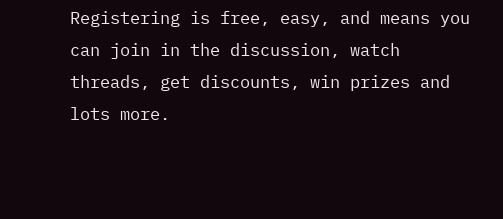Registering is free, easy, and means you can join in the discussion, watch threads, get discounts, win prizes and lots more.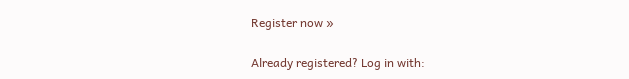Register now »

Already registered? Log in with: